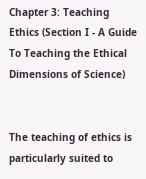Chapter 3: Teaching Ethics (Section I - A Guide To Teaching the Ethical Dimensions of Science)


The teaching of ethics is particularly suited to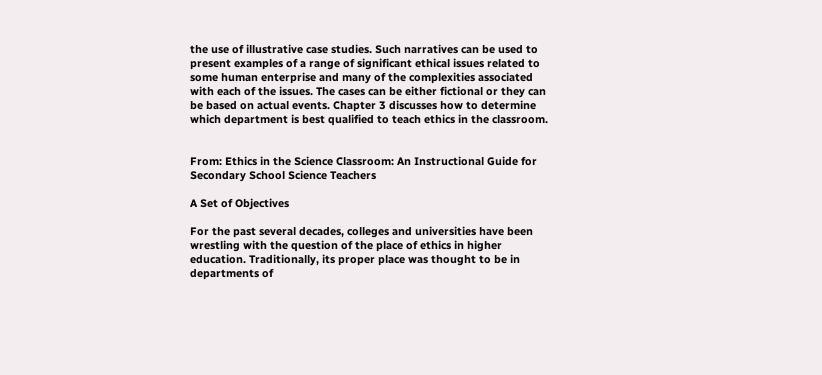the use of illustrative case studies. Such narratives can be used to present examples of a range of significant ethical issues related to some human enterprise and many of the complexities associated with each of the issues. The cases can be either fictional or they can be based on actual events. Chapter 3 discusses how to determine which department is best qualified to teach ethics in the classroom.


From: Ethics in the Science Classroom: An Instructional Guide for Secondary School Science Teachers

A Set of Objectives

For the past several decades, colleges and universities have been wrestling with the question of the place of ethics in higher education. Traditionally, its proper place was thought to be in departments of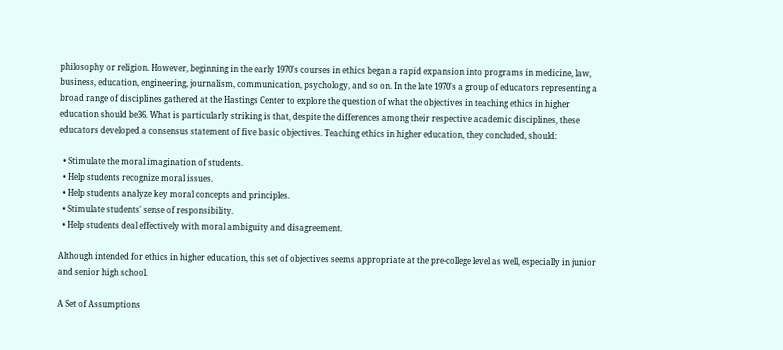philosophy or religion. However, beginning in the early 1970's courses in ethics began a rapid expansion into programs in medicine, law, business, education, engineering, journalism, communication, psychology, and so on. In the late 1970's a group of educators representing a broad range of disciplines gathered at the Hastings Center to explore the question of what the objectives in teaching ethics in higher education should be36. What is particularly striking is that, despite the differences among their respective academic disciplines, these educators developed a consensus statement of five basic objectives. Teaching ethics in higher education, they concluded, should:

  • Stimulate the moral imagination of students.
  • Help students recognize moral issues.
  • Help students analyze key moral concepts and principles.
  • Stimulate students' sense of responsibility.
  • Help students deal effectively with moral ambiguity and disagreement.

Although intended for ethics in higher education, this set of objectives seems appropriate at the pre-college level as well, especially in junior and senior high school.

A Set of Assumptions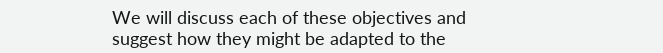We will discuss each of these objectives and suggest how they might be adapted to the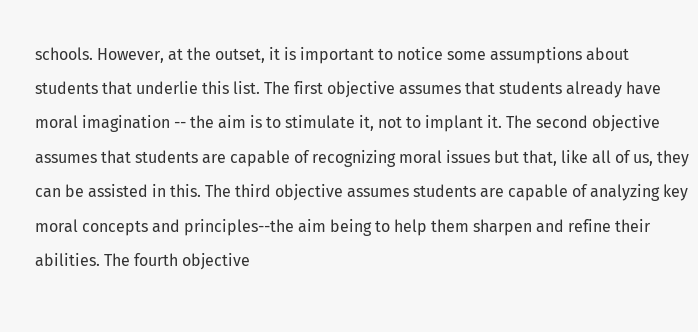schools. However, at the outset, it is important to notice some assumptions about students that underlie this list. The first objective assumes that students already have moral imagination -- the aim is to stimulate it, not to implant it. The second objective assumes that students are capable of recognizing moral issues but that, like all of us, they can be assisted in this. The third objective assumes students are capable of analyzing key moral concepts and principles--the aim being to help them sharpen and refine their abilities. The fourth objective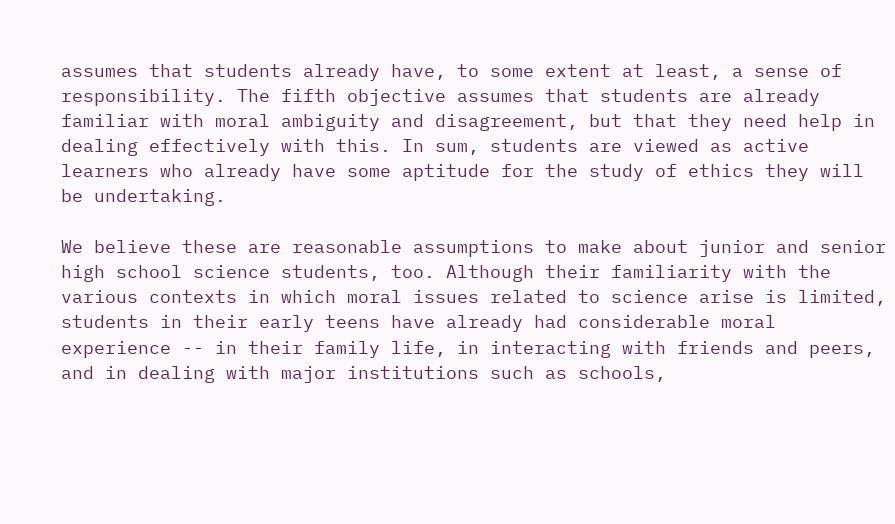assumes that students already have, to some extent at least, a sense of responsibility. The fifth objective assumes that students are already familiar with moral ambiguity and disagreement, but that they need help in dealing effectively with this. In sum, students are viewed as active learners who already have some aptitude for the study of ethics they will be undertaking.

We believe these are reasonable assumptions to make about junior and senior high school science students, too. Although their familiarity with the various contexts in which moral issues related to science arise is limited, students in their early teens have already had considerable moral experience -- in their family life, in interacting with friends and peers, and in dealing with major institutions such as schools,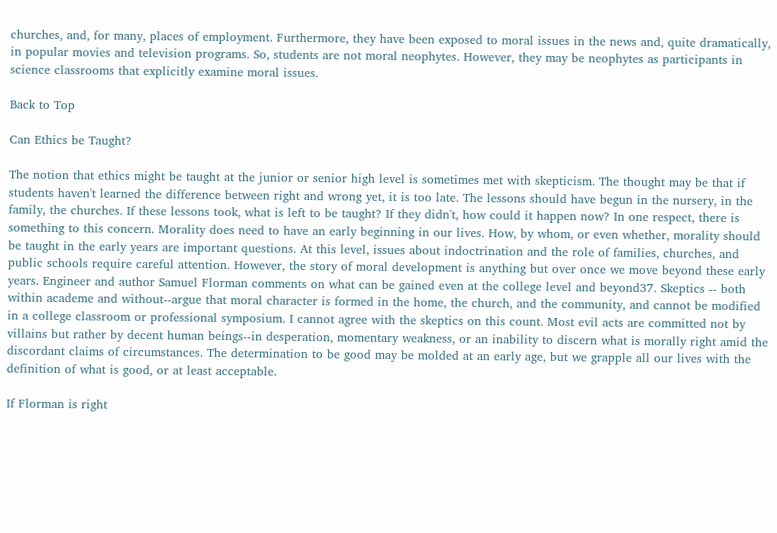churches, and, for many, places of employment. Furthermore, they have been exposed to moral issues in the news and, quite dramatically, in popular movies and television programs. So, students are not moral neophytes. However, they may be neophytes as participants in science classrooms that explicitly examine moral issues.

Back to Top

Can Ethics be Taught?

The notion that ethics might be taught at the junior or senior high level is sometimes met with skepticism. The thought may be that if students haven't learned the difference between right and wrong yet, it is too late. The lessons should have begun in the nursery, in the family, the churches. If these lessons took, what is left to be taught? If they didn't, how could it happen now? In one respect, there is something to this concern. Morality does need to have an early beginning in our lives. How, by whom, or even whether, morality should be taught in the early years are important questions. At this level, issues about indoctrination and the role of families, churches, and public schools require careful attention. However, the story of moral development is anything but over once we move beyond these early years. Engineer and author Samuel Florman comments on what can be gained even at the college level and beyond37. Skeptics -- both within academe and without--argue that moral character is formed in the home, the church, and the community, and cannot be modified in a college classroom or professional symposium. I cannot agree with the skeptics on this count. Most evil acts are committed not by villains but rather by decent human beings--in desperation, momentary weakness, or an inability to discern what is morally right amid the discordant claims of circumstances. The determination to be good may be molded at an early age, but we grapple all our lives with the definition of what is good, or at least acceptable.

If Florman is right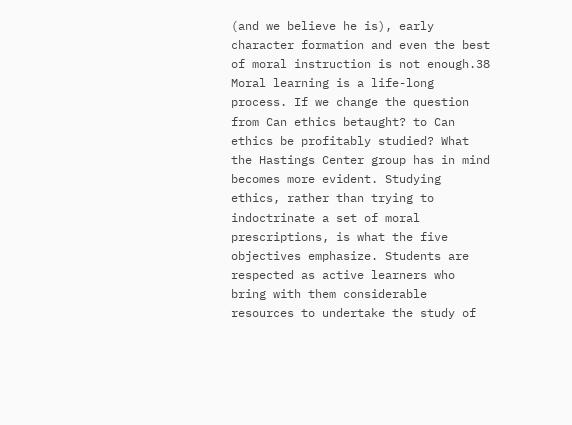(and we believe he is), early character formation and even the best of moral instruction is not enough.38 Moral learning is a life-long process. If we change the question from Can ethics betaught? to Can ethics be profitably studied? What the Hastings Center group has in mind becomes more evident. Studying ethics, rather than trying to indoctrinate a set of moral prescriptions, is what the five objectives emphasize. Students are respected as active learners who bring with them considerable resources to undertake the study of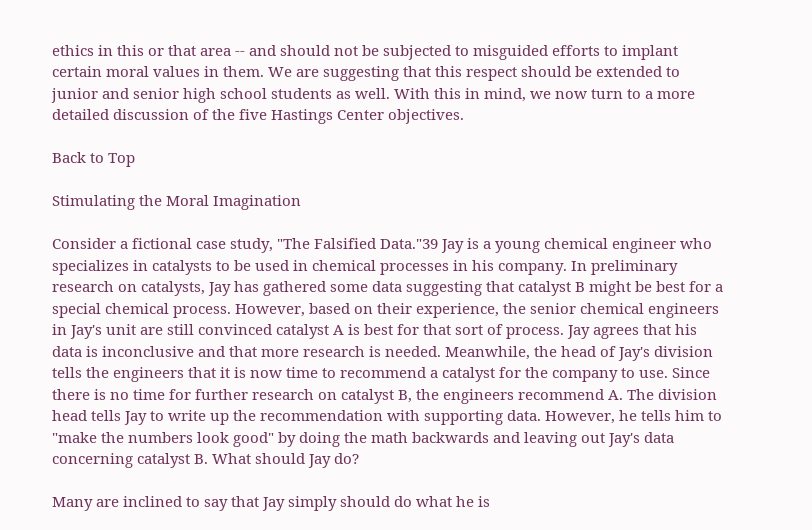ethics in this or that area -- and should not be subjected to misguided efforts to implant certain moral values in them. We are suggesting that this respect should be extended to junior and senior high school students as well. With this in mind, we now turn to a more detailed discussion of the five Hastings Center objectives.

Back to Top

Stimulating the Moral Imagination

Consider a fictional case study, "The Falsified Data."39 Jay is a young chemical engineer who specializes in catalysts to be used in chemical processes in his company. In preliminary research on catalysts, Jay has gathered some data suggesting that catalyst B might be best for a special chemical process. However, based on their experience, the senior chemical engineers in Jay's unit are still convinced catalyst A is best for that sort of process. Jay agrees that his data is inconclusive and that more research is needed. Meanwhile, the head of Jay's division tells the engineers that it is now time to recommend a catalyst for the company to use. Since there is no time for further research on catalyst B, the engineers recommend A. The division head tells Jay to write up the recommendation with supporting data. However, he tells him to "make the numbers look good" by doing the math backwards and leaving out Jay's data concerning catalyst B. What should Jay do?

Many are inclined to say that Jay simply should do what he is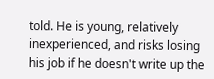told. He is young, relatively inexperienced, and risks losing his job if he doesn't write up the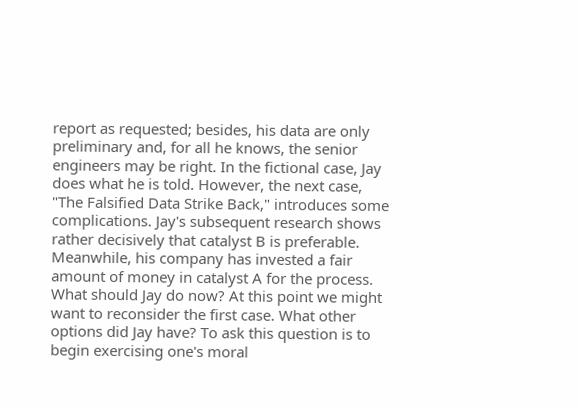report as requested; besides, his data are only preliminary and, for all he knows, the senior engineers may be right. In the fictional case, Jay does what he is told. However, the next case, "The Falsified Data Strike Back," introduces some complications. Jay's subsequent research shows rather decisively that catalyst B is preferable. Meanwhile, his company has invested a fair amount of money in catalyst A for the process. What should Jay do now? At this point we might want to reconsider the first case. What other options did Jay have? To ask this question is to begin exercising one's moral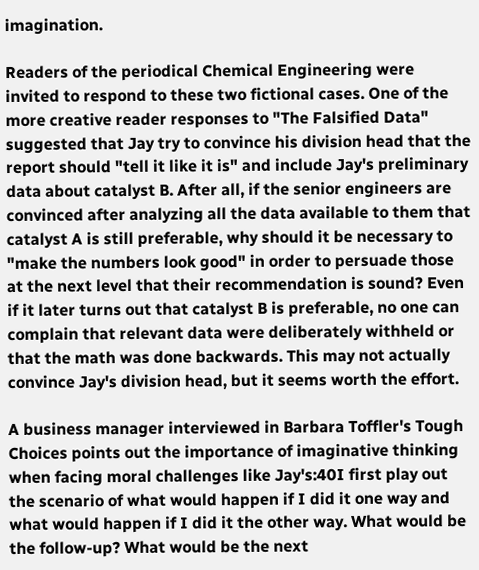imagination.

Readers of the periodical Chemical Engineering were invited to respond to these two fictional cases. One of the more creative reader responses to "The Falsified Data" suggested that Jay try to convince his division head that the report should "tell it like it is" and include Jay's preliminary data about catalyst B. After all, if the senior engineers are convinced after analyzing all the data available to them that catalyst A is still preferable, why should it be necessary to "make the numbers look good" in order to persuade those at the next level that their recommendation is sound? Even if it later turns out that catalyst B is preferable, no one can complain that relevant data were deliberately withheld or that the math was done backwards. This may not actually convince Jay's division head, but it seems worth the effort.

A business manager interviewed in Barbara Toffler's Tough Choices points out the importance of imaginative thinking when facing moral challenges like Jay's:40I first play out the scenario of what would happen if I did it one way and what would happen if I did it the other way. What would be the follow-up? What would be the next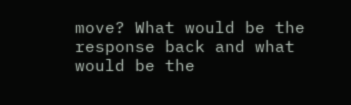move? What would be the response back and what would be the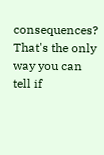consequences? That's the only way you can tell if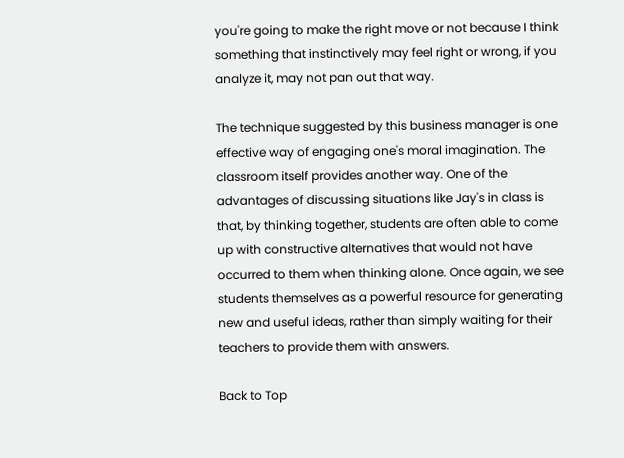you're going to make the right move or not because I think something that instinctively may feel right or wrong, if you analyze it, may not pan out that way.

The technique suggested by this business manager is one effective way of engaging one's moral imagination. The classroom itself provides another way. One of the advantages of discussing situations like Jay's in class is that, by thinking together, students are often able to come up with constructive alternatives that would not have occurred to them when thinking alone. Once again, we see students themselves as a powerful resource for generating new and useful ideas, rather than simply waiting for their teachers to provide them with answers.

Back to Top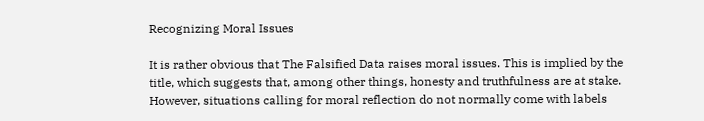Recognizing Moral Issues

It is rather obvious that The Falsified Data raises moral issues. This is implied by the title, which suggests that, among other things, honesty and truthfulness are at stake. However, situations calling for moral reflection do not normally come with labels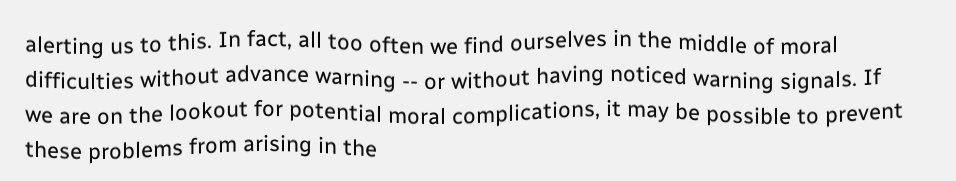alerting us to this. In fact, all too often we find ourselves in the middle of moral difficulties without advance warning -- or without having noticed warning signals. If we are on the lookout for potential moral complications, it may be possible to prevent these problems from arising in the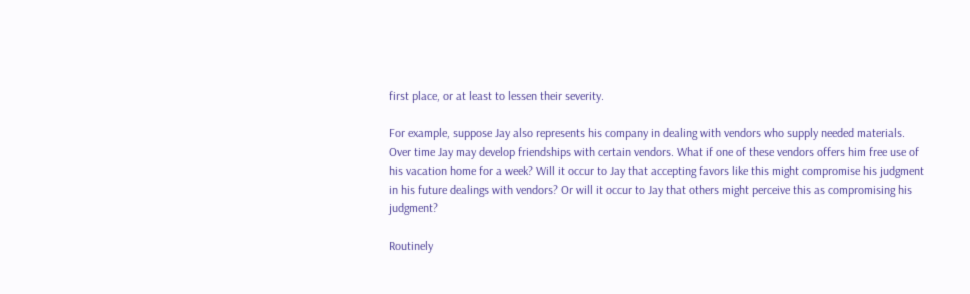first place, or at least to lessen their severity.

For example, suppose Jay also represents his company in dealing with vendors who supply needed materials. Over time Jay may develop friendships with certain vendors. What if one of these vendors offers him free use of his vacation home for a week? Will it occur to Jay that accepting favors like this might compromise his judgment in his future dealings with vendors? Or will it occur to Jay that others might perceive this as compromising his judgment?

Routinely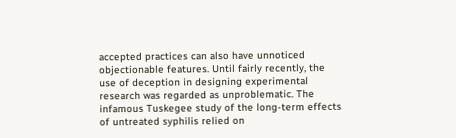accepted practices can also have unnoticed objectionable features. Until fairly recently, the use of deception in designing experimental research was regarded as unproblematic. The infamous Tuskegee study of the long-term effects of untreated syphilis relied on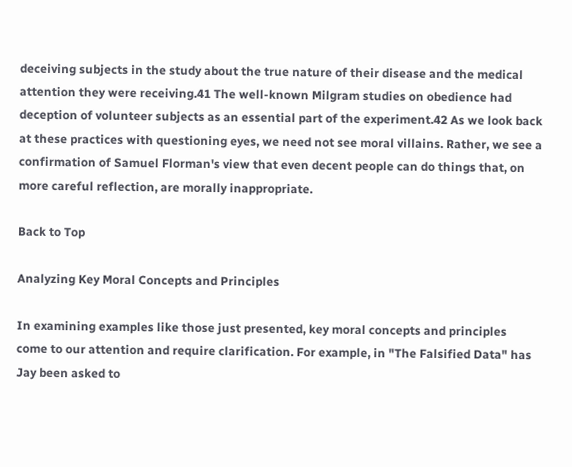deceiving subjects in the study about the true nature of their disease and the medical attention they were receiving.41 The well-known Milgram studies on obedience had deception of volunteer subjects as an essential part of the experiment.42 As we look back at these practices with questioning eyes, we need not see moral villains. Rather, we see a confirmation of Samuel Florman's view that even decent people can do things that, on more careful reflection, are morally inappropriate.

Back to Top

Analyzing Key Moral Concepts and Principles

In examining examples like those just presented, key moral concepts and principles come to our attention and require clarification. For example, in "The Falsified Data" has Jay been asked to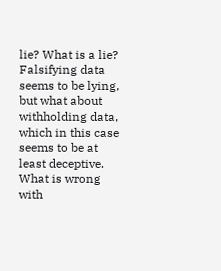lie? What is a lie? Falsifying data seems to be lying, but what about withholding data, which in this case seems to be at least deceptive. What is wrong with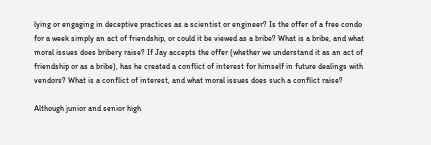lying or engaging in deceptive practices as a scientist or engineer? Is the offer of a free condo for a week simply an act of friendship, or could it be viewed as a bribe? What is a bribe, and what moral issues does bribery raise? If Jay accepts the offer (whether we understand it as an act of friendship or as a bribe), has he created a conflict of interest for himself in future dealings with vendors? What is a conflict of interest, and what moral issues does such a conflict raise?

Although junior and senior high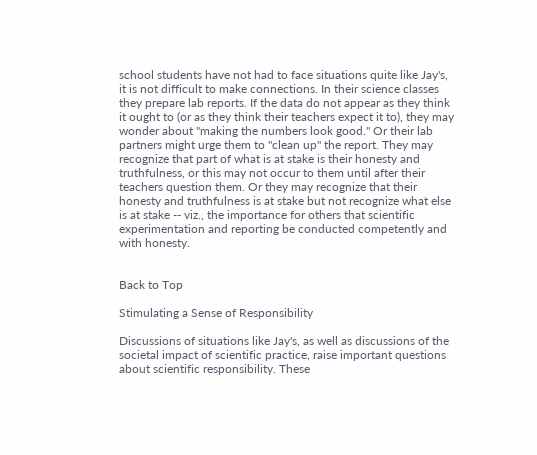school students have not had to face situations quite like Jay's, it is not difficult to make connections. In their science classes they prepare lab reports. If the data do not appear as they think it ought to (or as they think their teachers expect it to), they may wonder about "making the numbers look good." Or their lab partners might urge them to "clean up" the report. They may recognize that part of what is at stake is their honesty and truthfulness, or this may not occur to them until after their teachers question them. Or they may recognize that their honesty and truthfulness is at stake but not recognize what else is at stake -- viz., the importance for others that scientific experimentation and reporting be conducted competently and with honesty.


Back to Top

Stimulating a Sense of Responsibility

Discussions of situations like Jay's, as well as discussions of the societal impact of scientific practice, raise important questions about scientific responsibility. These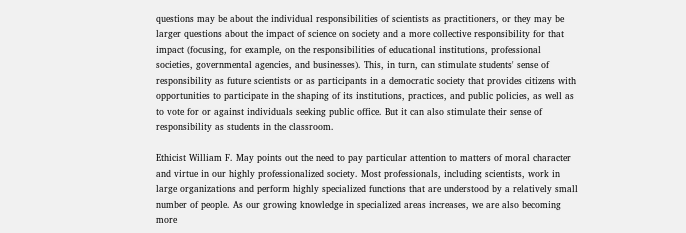questions may be about the individual responsibilities of scientists as practitioners, or they may be larger questions about the impact of science on society and a more collective responsibility for that impact (focusing, for example, on the responsibilities of educational institutions, professional societies, governmental agencies, and businesses). This, in turn, can stimulate students' sense of responsibility as future scientists or as participants in a democratic society that provides citizens with opportunities to participate in the shaping of its institutions, practices, and public policies, as well as to vote for or against individuals seeking public office. But it can also stimulate their sense of responsibility as students in the classroom.

Ethicist William F. May points out the need to pay particular attention to matters of moral character and virtue in our highly professionalized society. Most professionals, including scientists, work in large organizations and perform highly specialized functions that are understood by a relatively small number of people. As our growing knowledge in specialized areas increases, we are also becoming more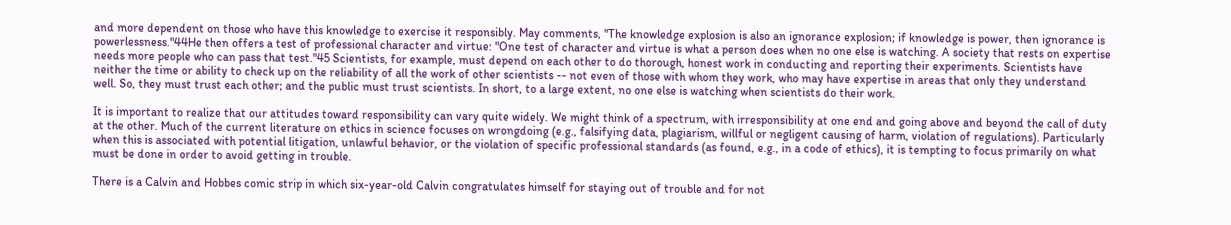and more dependent on those who have this knowledge to exercise it responsibly. May comments, "The knowledge explosion is also an ignorance explosion; if knowledge is power, then ignorance is powerlessness."44He then offers a test of professional character and virtue: "One test of character and virtue is what a person does when no one else is watching. A society that rests on expertise needs more people who can pass that test."45 Scientists, for example, must depend on each other to do thorough, honest work in conducting and reporting their experiments. Scientists have neither the time or ability to check up on the reliability of all the work of other scientists -- not even of those with whom they work, who may have expertise in areas that only they understand well. So, they must trust each other; and the public must trust scientists. In short, to a large extent, no one else is watching when scientists do their work.

It is important to realize that our attitudes toward responsibility can vary quite widely. We might think of a spectrum, with irresponsibility at one end and going above and beyond the call of duty at the other. Much of the current literature on ethics in science focuses on wrongdoing (e.g., falsifying data, plagiarism, willful or negligent causing of harm, violation of regulations). Particularly when this is associated with potential litigation, unlawful behavior, or the violation of specific professional standards (as found, e.g., in a code of ethics), it is tempting to focus primarily on what must be done in order to avoid getting in trouble.

There is a Calvin and Hobbes comic strip in which six-year-old Calvin congratulates himself for staying out of trouble and for not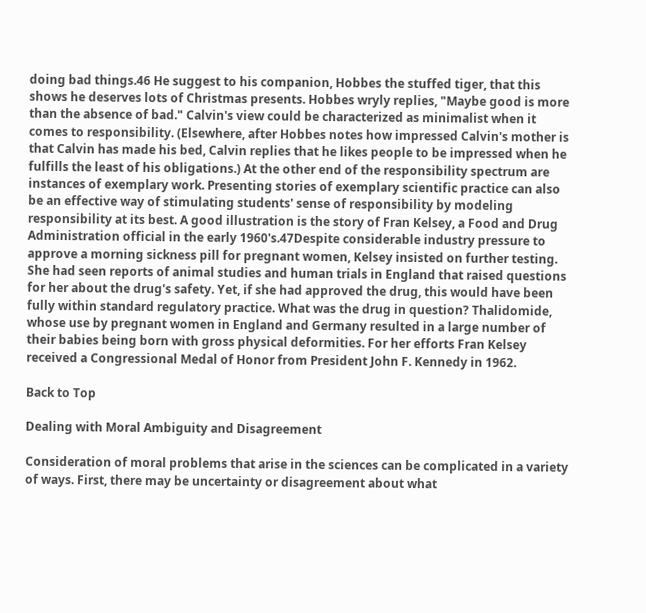doing bad things.46 He suggest to his companion, Hobbes the stuffed tiger, that this shows he deserves lots of Christmas presents. Hobbes wryly replies, "Maybe good is more than the absence of bad." Calvin's view could be characterized as minimalist when it comes to responsibility. (Elsewhere, after Hobbes notes how impressed Calvin's mother is that Calvin has made his bed, Calvin replies that he likes people to be impressed when he fulfills the least of his obligations.) At the other end of the responsibility spectrum are instances of exemplary work. Presenting stories of exemplary scientific practice can also be an effective way of stimulating students' sense of responsibility by modeling responsibility at its best. A good illustration is the story of Fran Kelsey, a Food and Drug Administration official in the early 1960's.47Despite considerable industry pressure to approve a morning sickness pill for pregnant women, Kelsey insisted on further testing. She had seen reports of animal studies and human trials in England that raised questions for her about the drug's safety. Yet, if she had approved the drug, this would have been fully within standard regulatory practice. What was the drug in question? Thalidomide, whose use by pregnant women in England and Germany resulted in a large number of their babies being born with gross physical deformities. For her efforts Fran Kelsey received a Congressional Medal of Honor from President John F. Kennedy in 1962.

Back to Top

Dealing with Moral Ambiguity and Disagreement

Consideration of moral problems that arise in the sciences can be complicated in a variety of ways. First, there may be uncertainty or disagreement about what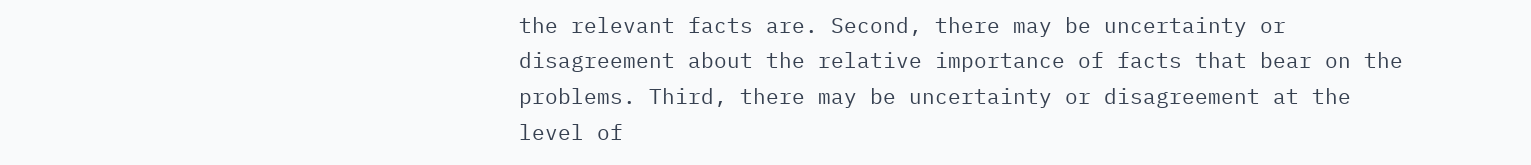the relevant facts are. Second, there may be uncertainty or disagreement about the relative importance of facts that bear on the problems. Third, there may be uncertainty or disagreement at the level of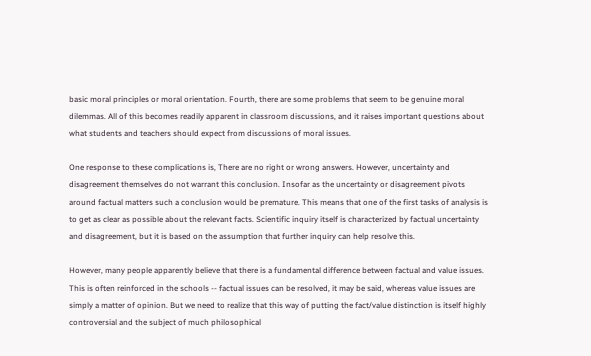basic moral principles or moral orientation. Fourth, there are some problems that seem to be genuine moral dilemmas. All of this becomes readily apparent in classroom discussions, and it raises important questions about what students and teachers should expect from discussions of moral issues.

One response to these complications is, There are no right or wrong answers. However, uncertainty and disagreement themselves do not warrant this conclusion. Insofar as the uncertainty or disagreement pivots around factual matters such a conclusion would be premature. This means that one of the first tasks of analysis is to get as clear as possible about the relevant facts. Scientific inquiry itself is characterized by factual uncertainty and disagreement, but it is based on the assumption that further inquiry can help resolve this.

However, many people apparently believe that there is a fundamental difference between factual and value issues. This is often reinforced in the schools -- factual issues can be resolved, it may be said, whereas value issues are simply a matter of opinion. But we need to realize that this way of putting the fact/value distinction is itself highly controversial and the subject of much philosophical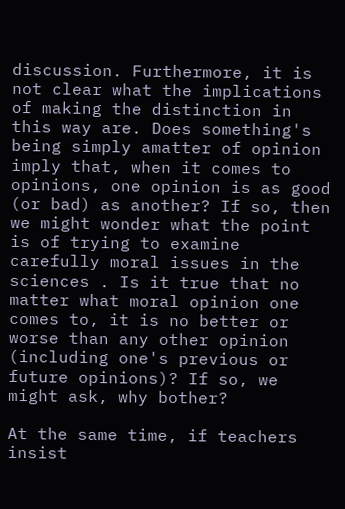discussion. Furthermore, it is not clear what the implications of making the distinction in this way are. Does something's being simply amatter of opinion imply that, when it comes to opinions, one opinion is as good (or bad) as another? If so, then we might wonder what the point is of trying to examine carefully moral issues in the sciences . Is it true that no matter what moral opinion one comes to, it is no better or worse than any other opinion (including one's previous or future opinions)? If so, we might ask, why bother?

At the same time, if teachers insist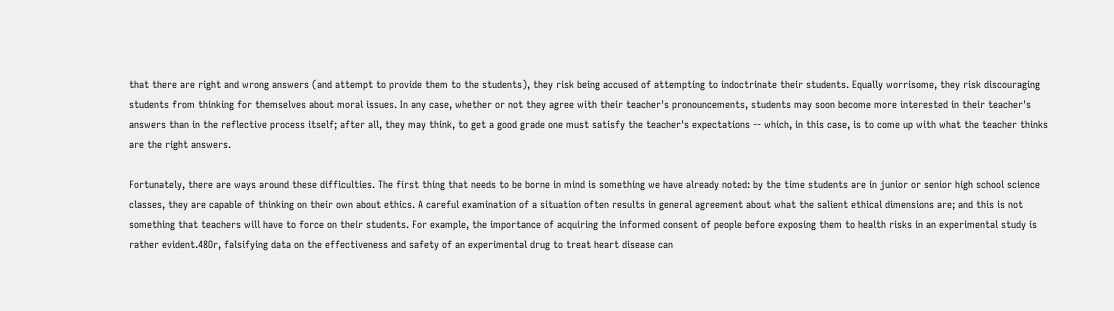that there are right and wrong answers (and attempt to provide them to the students), they risk being accused of attempting to indoctrinate their students. Equally worrisome, they risk discouraging students from thinking for themselves about moral issues. In any case, whether or not they agree with their teacher's pronouncements, students may soon become more interested in their teacher's answers than in the reflective process itself; after all, they may think, to get a good grade one must satisfy the teacher's expectations -- which, in this case, is to come up with what the teacher thinks are the right answers.

Fortunately, there are ways around these difficulties. The first thing that needs to be borne in mind is something we have already noted: by the time students are in junior or senior high school science classes, they are capable of thinking on their own about ethics. A careful examination of a situation often results in general agreement about what the salient ethical dimensions are; and this is not something that teachers will have to force on their students. For example, the importance of acquiring the informed consent of people before exposing them to health risks in an experimental study is rather evident.48Or, falsifying data on the effectiveness and safety of an experimental drug to treat heart disease can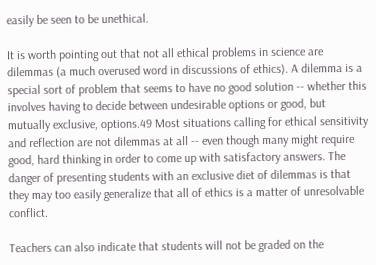easily be seen to be unethical.

It is worth pointing out that not all ethical problems in science are dilemmas (a much overused word in discussions of ethics). A dilemma is a special sort of problem that seems to have no good solution -- whether this involves having to decide between undesirable options or good, but mutually exclusive, options.49 Most situations calling for ethical sensitivity and reflection are not dilemmas at all -- even though many might require good, hard thinking in order to come up with satisfactory answers. The danger of presenting students with an exclusive diet of dilemmas is that they may too easily generalize that all of ethics is a matter of unresolvable conflict.

Teachers can also indicate that students will not be graded on the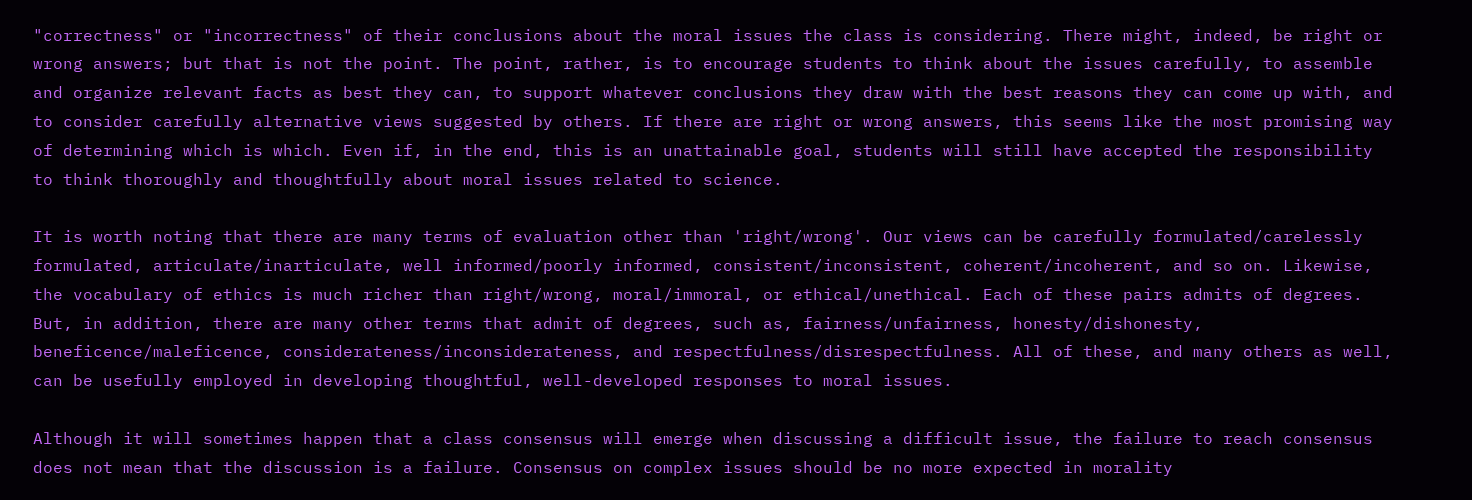"correctness" or "incorrectness" of their conclusions about the moral issues the class is considering. There might, indeed, be right or wrong answers; but that is not the point. The point, rather, is to encourage students to think about the issues carefully, to assemble and organize relevant facts as best they can, to support whatever conclusions they draw with the best reasons they can come up with, and to consider carefully alternative views suggested by others. If there are right or wrong answers, this seems like the most promising way of determining which is which. Even if, in the end, this is an unattainable goal, students will still have accepted the responsibility to think thoroughly and thoughtfully about moral issues related to science.

It is worth noting that there are many terms of evaluation other than 'right/wrong'. Our views can be carefully formulated/carelessly formulated, articulate/inarticulate, well informed/poorly informed, consistent/inconsistent, coherent/incoherent, and so on. Likewise, the vocabulary of ethics is much richer than right/wrong, moral/immoral, or ethical/unethical. Each of these pairs admits of degrees. But, in addition, there are many other terms that admit of degrees, such as, fairness/unfairness, honesty/dishonesty, beneficence/maleficence, considerateness/inconsiderateness, and respectfulness/disrespectfulness. All of these, and many others as well, can be usefully employed in developing thoughtful, well-developed responses to moral issues.

Although it will sometimes happen that a class consensus will emerge when discussing a difficult issue, the failure to reach consensus does not mean that the discussion is a failure. Consensus on complex issues should be no more expected in morality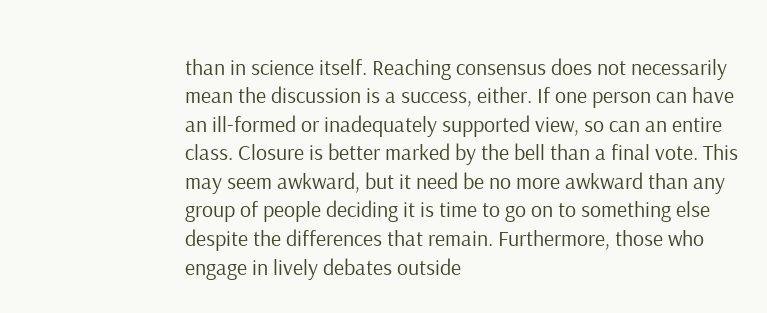than in science itself. Reaching consensus does not necessarily mean the discussion is a success, either. If one person can have an ill-formed or inadequately supported view, so can an entire class. Closure is better marked by the bell than a final vote. This may seem awkward, but it need be no more awkward than any group of people deciding it is time to go on to something else despite the differences that remain. Furthermore, those who engage in lively debates outside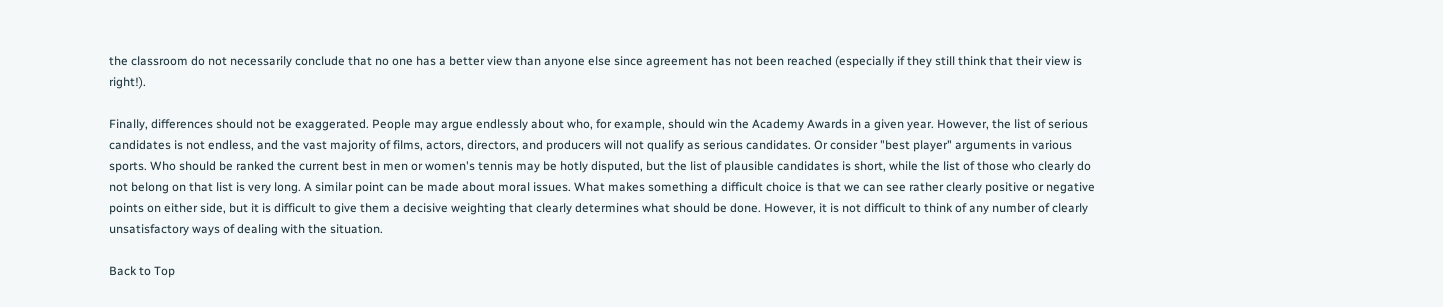the classroom do not necessarily conclude that no one has a better view than anyone else since agreement has not been reached (especially if they still think that their view is right!).

Finally, differences should not be exaggerated. People may argue endlessly about who, for example, should win the Academy Awards in a given year. However, the list of serious candidates is not endless, and the vast majority of films, actors, directors, and producers will not qualify as serious candidates. Or consider "best player" arguments in various sports. Who should be ranked the current best in men or women's tennis may be hotly disputed, but the list of plausible candidates is short, while the list of those who clearly do not belong on that list is very long. A similar point can be made about moral issues. What makes something a difficult choice is that we can see rather clearly positive or negative points on either side, but it is difficult to give them a decisive weighting that clearly determines what should be done. However, it is not difficult to think of any number of clearly unsatisfactory ways of dealing with the situation.

Back to Top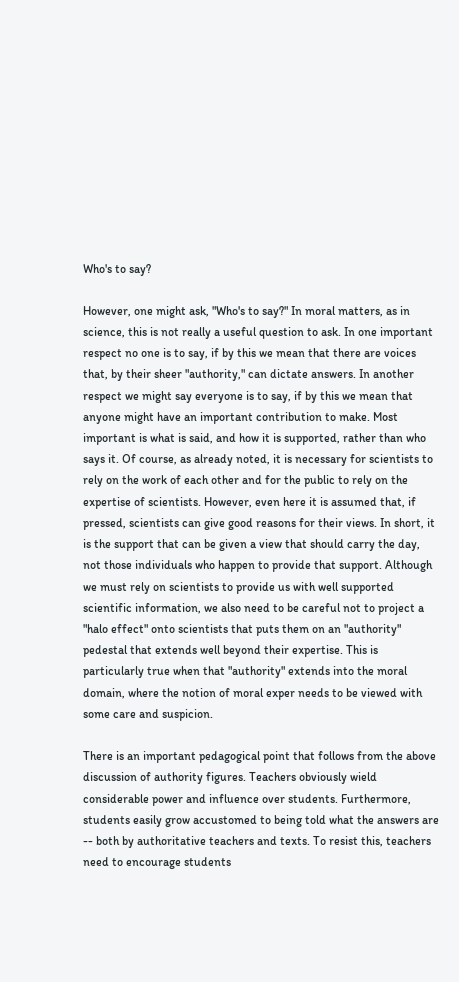Who's to say?

However, one might ask, "Who's to say?" In moral matters, as in science, this is not really a useful question to ask. In one important respect no one is to say, if by this we mean that there are voices that, by their sheer "authority," can dictate answers. In another respect we might say everyone is to say, if by this we mean that anyone might have an important contribution to make. Most important is what is said, and how it is supported, rather than who says it. Of course, as already noted, it is necessary for scientists to rely on the work of each other and for the public to rely on the expertise of scientists. However, even here it is assumed that, if pressed, scientists can give good reasons for their views. In short, it is the support that can be given a view that should carry the day, not those individuals who happen to provide that support. Although we must rely on scientists to provide us with well supported scientific information, we also need to be careful not to project a "halo effect" onto scientists that puts them on an "authority" pedestal that extends well beyond their expertise. This is particularly true when that "authority" extends into the moral domain, where the notion of moral exper needs to be viewed with some care and suspicion.

There is an important pedagogical point that follows from the above discussion of authority figures. Teachers obviously wield considerable power and influence over students. Furthermore, students easily grow accustomed to being told what the answers are -- both by authoritative teachers and texts. To resist this, teachers need to encourage students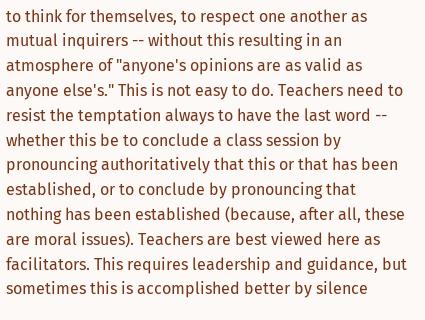to think for themselves, to respect one another as mutual inquirers -- without this resulting in an atmosphere of "anyone's opinions are as valid as anyone else's." This is not easy to do. Teachers need to resist the temptation always to have the last word -- whether this be to conclude a class session by pronouncing authoritatively that this or that has been established, or to conclude by pronouncing that nothing has been established (because, after all, these are moral issues). Teachers are best viewed here as facilitators. This requires leadership and guidance, but sometimes this is accomplished better by silence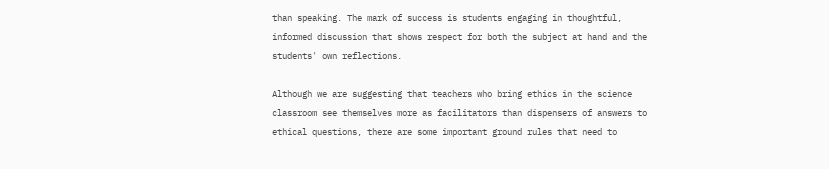than speaking. The mark of success is students engaging in thoughtful, informed discussion that shows respect for both the subject at hand and the students' own reflections.

Although we are suggesting that teachers who bring ethics in the science classroom see themselves more as facilitators than dispensers of answers to ethical questions, there are some important ground rules that need to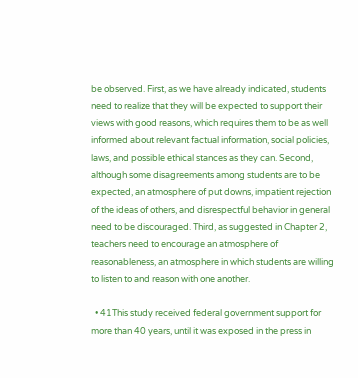be observed. First, as we have already indicated, students need to realize that they will be expected to support their views with good reasons, which requires them to be as well informed about relevant factual information, social policies, laws, and possible ethical stances as they can. Second, although some disagreements among students are to be expected, an atmosphere of put downs, impatient rejection of the ideas of others, and disrespectful behavior in general need to be discouraged. Third, as suggested in Chapter 2, teachers need to encourage an atmosphere of reasonableness, an atmosphere in which students are willing to listen to and reason with one another.

  • 41This study received federal government support for more than 40 years, until it was exposed in the press in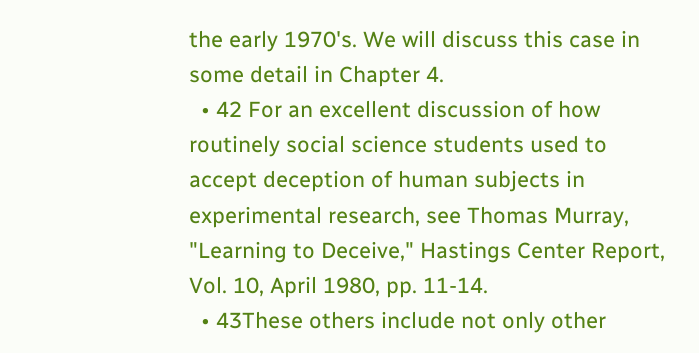the early 1970's. We will discuss this case in some detail in Chapter 4.
  • 42 For an excellent discussion of how routinely social science students used to accept deception of human subjects in experimental research, see Thomas Murray, "Learning to Deceive," Hastings Center Report, Vol. 10, April 1980, pp. 11-14.
  • 43These others include not only other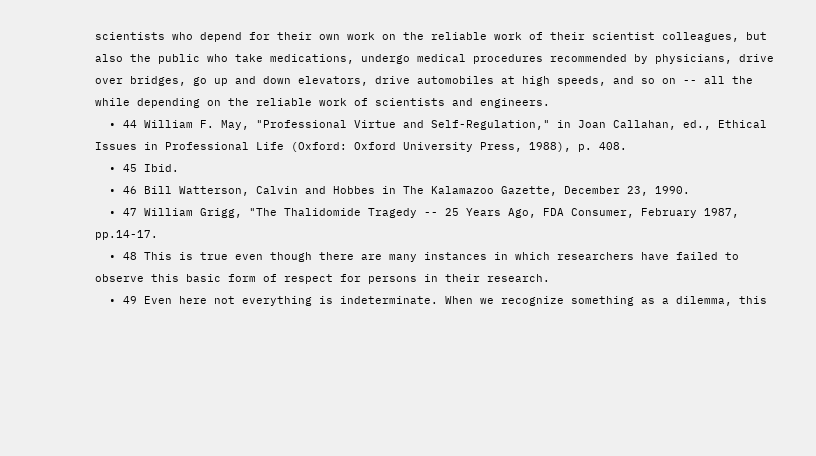scientists who depend for their own work on the reliable work of their scientist colleagues, but also the public who take medications, undergo medical procedures recommended by physicians, drive over bridges, go up and down elevators, drive automobiles at high speeds, and so on -- all the while depending on the reliable work of scientists and engineers.
  • 44 William F. May, "Professional Virtue and Self-Regulation," in Joan Callahan, ed., Ethical Issues in Professional Life (Oxford: Oxford University Press, 1988), p. 408.
  • 45 Ibid.
  • 46 Bill Watterson, Calvin and Hobbes in The Kalamazoo Gazette, December 23, 1990.
  • 47 William Grigg, "The Thalidomide Tragedy -- 25 Years Ago, FDA Consumer, February 1987, pp.14-17.
  • 48 This is true even though there are many instances in which researchers have failed to observe this basic form of respect for persons in their research.
  • 49 Even here not everything is indeterminate. When we recognize something as a dilemma, this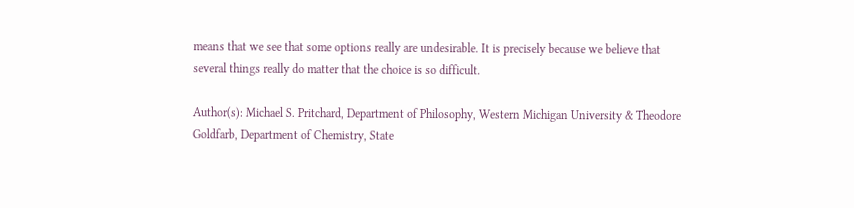means that we see that some options really are undesirable. It is precisely because we believe that several things really do matter that the choice is so difficult.

Author(s): Michael S. Pritchard, Department of Philosophy, Western Michigan University & Theodore Goldfarb, Department of Chemistry, State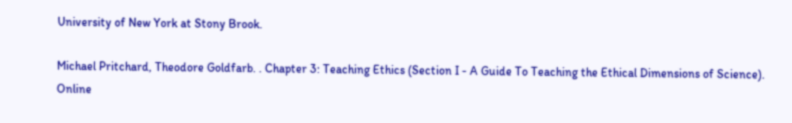University of New York at Stony Brook.

Michael Pritchard, Theodore Goldfarb. . Chapter 3: Teaching Ethics (Section I - A Guide To Teaching the Ethical Dimensions of Science). Online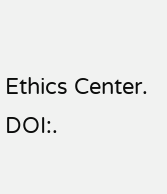Ethics Center. DOI:.